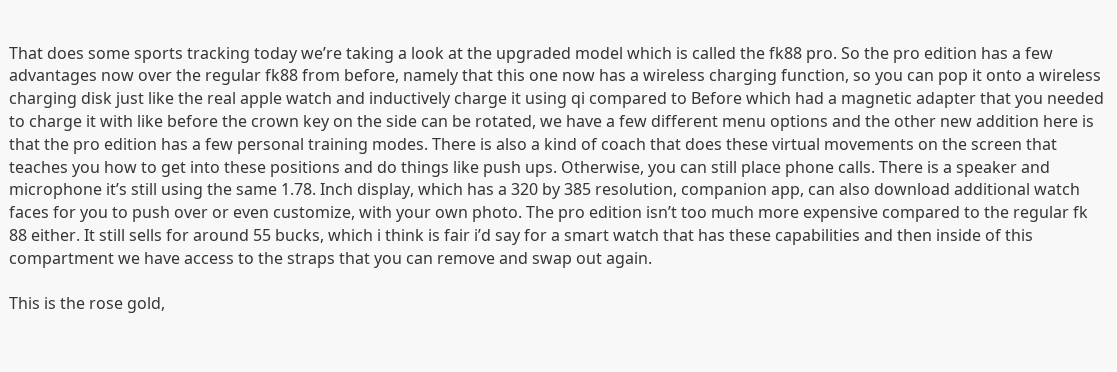That does some sports tracking today we’re taking a look at the upgraded model which is called the fk88 pro. So the pro edition has a few advantages now over the regular fk88 from before, namely that this one now has a wireless charging function, so you can pop it onto a wireless charging disk just like the real apple watch and inductively charge it using qi compared to Before which had a magnetic adapter that you needed to charge it with like before the crown key on the side can be rotated, we have a few different menu options and the other new addition here is that the pro edition has a few personal training modes. There is also a kind of coach that does these virtual movements on the screen that teaches you how to get into these positions and do things like push ups. Otherwise, you can still place phone calls. There is a speaker and microphone it’s still using the same 1.78. Inch display, which has a 320 by 385 resolution, companion app, can also download additional watch faces for you to push over or even customize, with your own photo. The pro edition isn’t too much more expensive compared to the regular fk 88 either. It still sells for around 55 bucks, which i think is fair i’d say for a smart watch that has these capabilities and then inside of this compartment we have access to the straps that you can remove and swap out again.

This is the rose gold,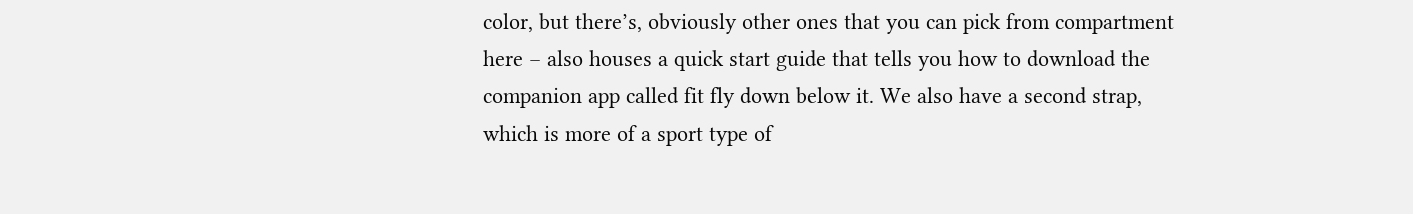color, but there’s, obviously other ones that you can pick from compartment here – also houses a quick start guide that tells you how to download the companion app called fit fly down below it. We also have a second strap, which is more of a sport type of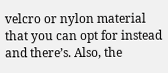velcro or nylon material that you can opt for instead and there’s. Also, the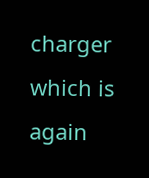charger which is again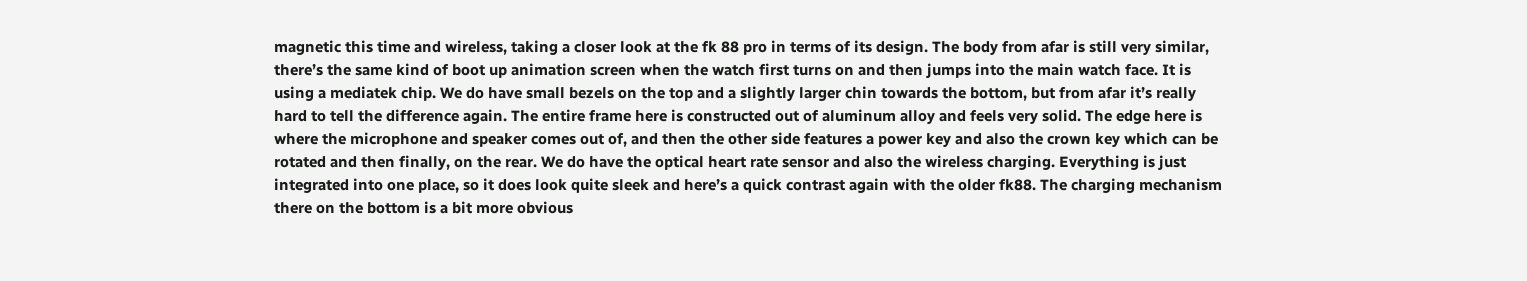magnetic this time and wireless, taking a closer look at the fk 88 pro in terms of its design. The body from afar is still very similar, there’s the same kind of boot up animation screen when the watch first turns on and then jumps into the main watch face. It is using a mediatek chip. We do have small bezels on the top and a slightly larger chin towards the bottom, but from afar it’s really hard to tell the difference again. The entire frame here is constructed out of aluminum alloy and feels very solid. The edge here is where the microphone and speaker comes out of, and then the other side features a power key and also the crown key which can be rotated and then finally, on the rear. We do have the optical heart rate sensor and also the wireless charging. Everything is just integrated into one place, so it does look quite sleek and here’s a quick contrast again with the older fk88. The charging mechanism there on the bottom is a bit more obvious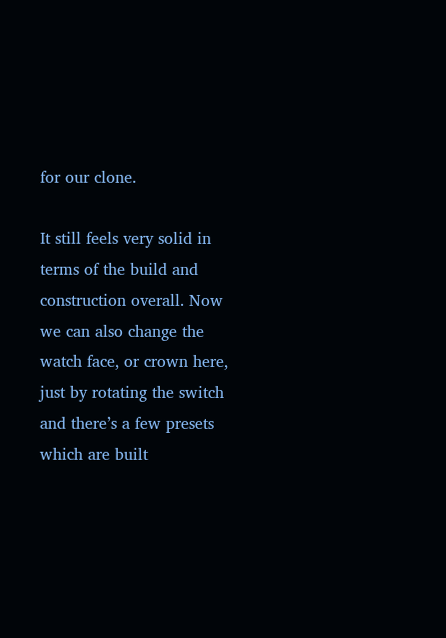for our clone.

It still feels very solid in terms of the build and construction overall. Now we can also change the watch face, or crown here, just by rotating the switch and there’s a few presets which are built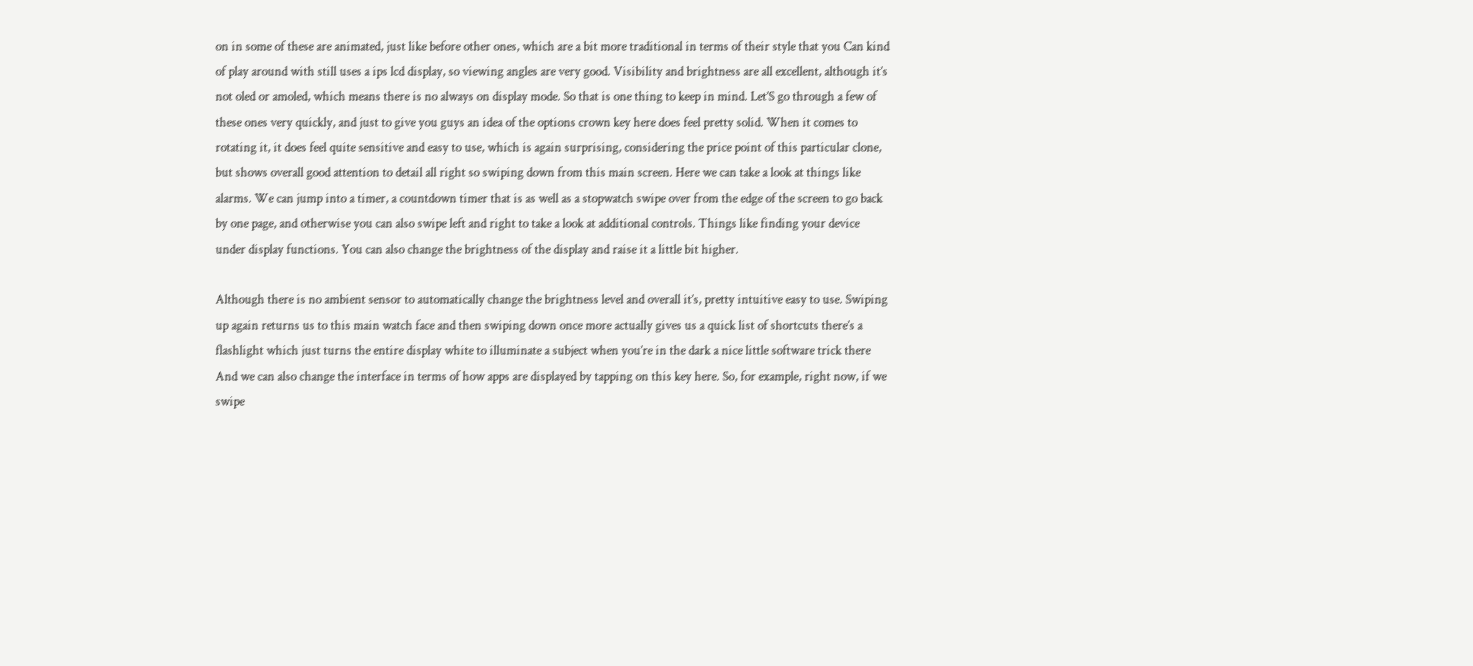on in some of these are animated, just like before other ones, which are a bit more traditional in terms of their style that you Can kind of play around with still uses a ips lcd display, so viewing angles are very good. Visibility and brightness are all excellent, although it’s not oled or amoled, which means there is no always on display mode. So that is one thing to keep in mind. Let’S go through a few of these ones very quickly, and just to give you guys an idea of the options crown key here does feel pretty solid. When it comes to rotating it, it does feel quite sensitive and easy to use, which is again surprising, considering the price point of this particular clone, but shows overall good attention to detail all right so swiping down from this main screen. Here we can take a look at things like alarms. We can jump into a timer, a countdown timer that is as well as a stopwatch swipe over from the edge of the screen to go back by one page, and otherwise you can also swipe left and right to take a look at additional controls. Things like finding your device under display functions. You can also change the brightness of the display and raise it a little bit higher.

Although there is no ambient sensor to automatically change the brightness level and overall it’s, pretty intuitive easy to use. Swiping up again returns us to this main watch face and then swiping down once more actually gives us a quick list of shortcuts there’s a flashlight which just turns the entire display white to illuminate a subject when you’re in the dark a nice little software trick there And we can also change the interface in terms of how apps are displayed by tapping on this key here. So, for example, right now, if we swipe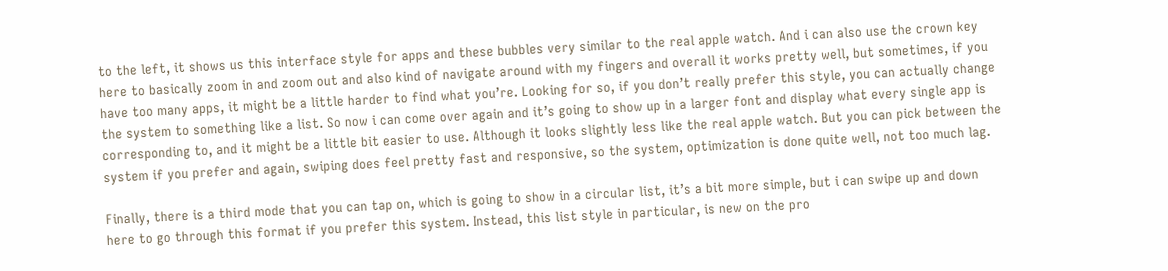to the left, it shows us this interface style for apps and these bubbles very similar to the real apple watch. And i can also use the crown key here to basically zoom in and zoom out and also kind of navigate around with my fingers and overall it works pretty well, but sometimes, if you have too many apps, it might be a little harder to find what you’re. Looking for so, if you don’t really prefer this style, you can actually change the system to something like a list. So now i can come over again and it’s going to show up in a larger font and display what every single app is corresponding to, and it might be a little bit easier to use. Although it looks slightly less like the real apple watch. But you can pick between the system if you prefer and again, swiping does feel pretty fast and responsive, so the system, optimization is done quite well, not too much lag.

Finally, there is a third mode that you can tap on, which is going to show in a circular list, it’s a bit more simple, but i can swipe up and down here to go through this format if you prefer this system. Instead, this list style in particular, is new on the pro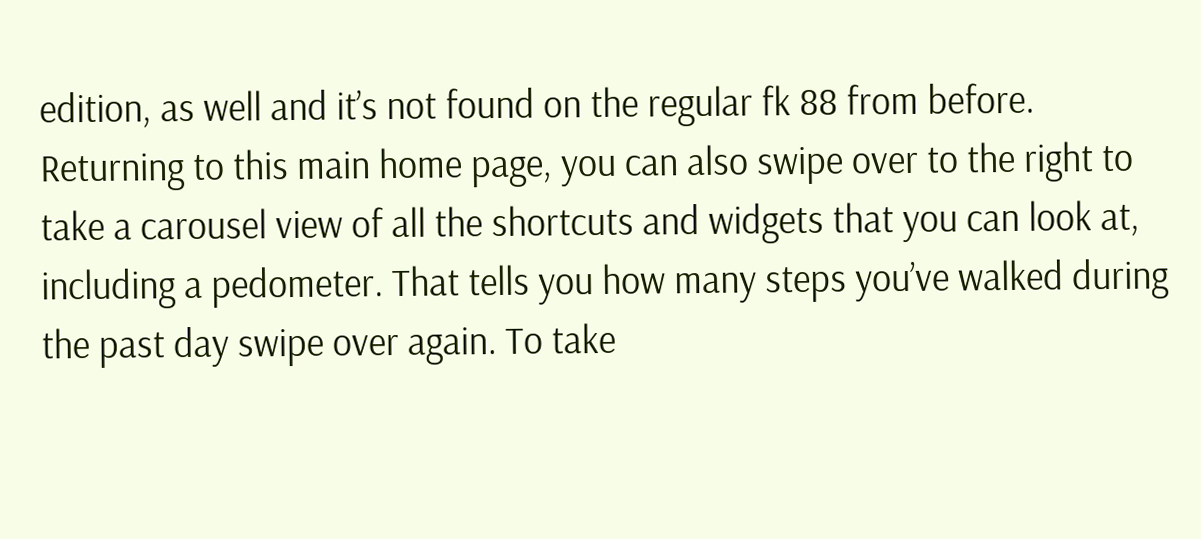edition, as well and it’s not found on the regular fk 88 from before. Returning to this main home page, you can also swipe over to the right to take a carousel view of all the shortcuts and widgets that you can look at, including a pedometer. That tells you how many steps you’ve walked during the past day swipe over again. To take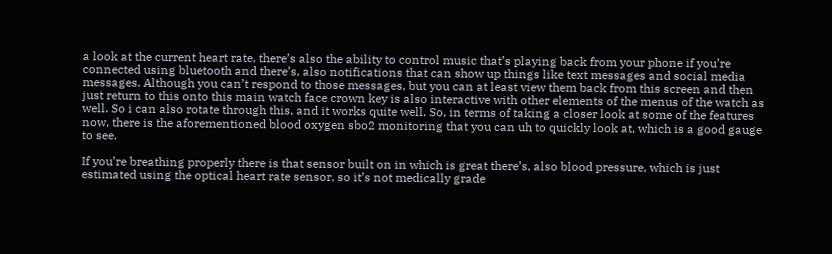a look at the current heart rate, there’s also the ability to control music that’s playing back from your phone if you’re connected using bluetooth and there’s, also notifications that can show up things like text messages and social media messages. Although you can’t respond to those messages, but you can at least view them back from this screen and then just return to this onto this main watch face crown key is also interactive with other elements of the menus of the watch as well. So i can also rotate through this, and it works quite well. So, in terms of taking a closer look at some of the features now, there is the aforementioned blood oxygen sbo2 monitoring that you can uh to quickly look at, which is a good gauge to see.

If you’re breathing properly there is that sensor built on in which is great there’s, also blood pressure, which is just estimated using the optical heart rate sensor, so it’s not medically grade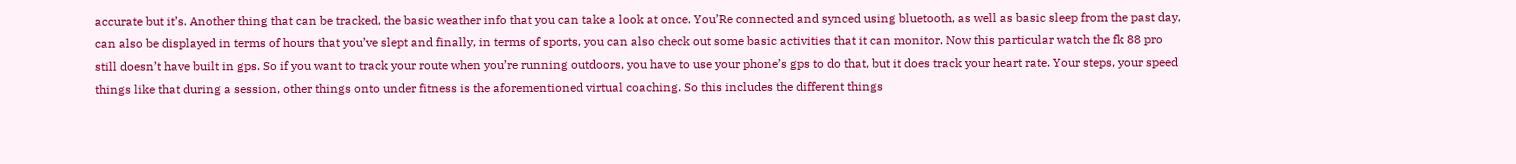accurate but it’s. Another thing that can be tracked, the basic weather info that you can take a look at once. You’Re connected and synced using bluetooth, as well as basic sleep from the past day, can also be displayed in terms of hours that you’ve slept and finally, in terms of sports, you can also check out some basic activities that it can monitor. Now this particular watch the fk 88 pro still doesn’t have built in gps. So if you want to track your route when you’re running outdoors, you have to use your phone’s gps to do that, but it does track your heart rate. Your steps, your speed things like that during a session, other things onto under fitness is the aforementioned virtual coaching. So this includes the different things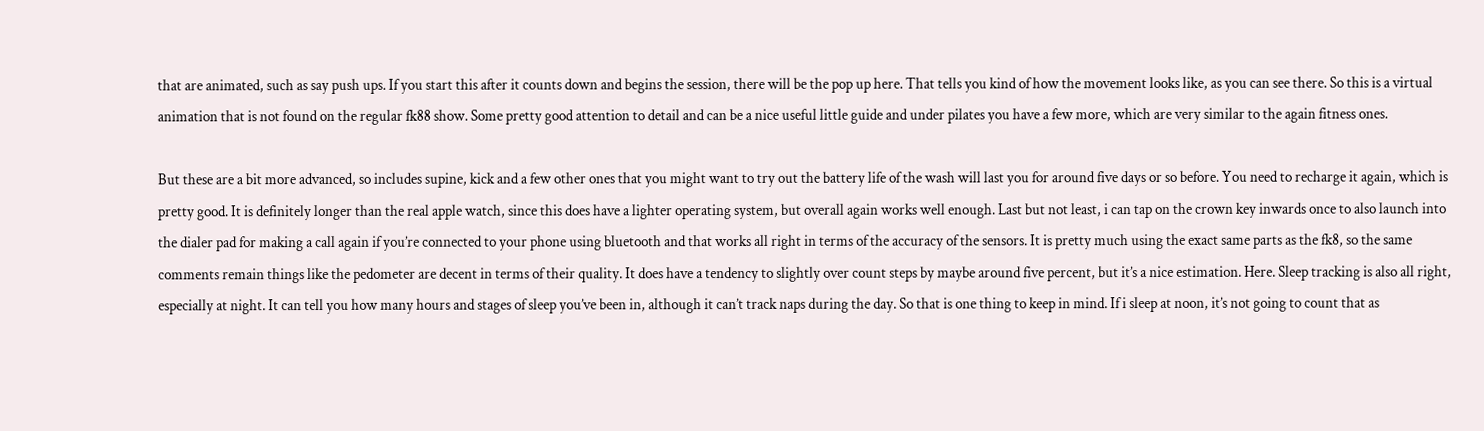that are animated, such as say push ups. If you start this after it counts down and begins the session, there will be the pop up here. That tells you kind of how the movement looks like, as you can see there. So this is a virtual animation that is not found on the regular fk88 show. Some pretty good attention to detail and can be a nice useful little guide and under pilates you have a few more, which are very similar to the again fitness ones.

But these are a bit more advanced, so includes supine, kick and a few other ones that you might want to try out the battery life of the wash will last you for around five days or so before. You need to recharge it again, which is pretty good. It is definitely longer than the real apple watch, since this does have a lighter operating system, but overall again works well enough. Last but not least, i can tap on the crown key inwards once to also launch into the dialer pad for making a call again if you’re connected to your phone using bluetooth and that works all right in terms of the accuracy of the sensors. It is pretty much using the exact same parts as the fk8, so the same comments remain things like the pedometer are decent in terms of their quality. It does have a tendency to slightly over count steps by maybe around five percent, but it’s a nice estimation. Here. Sleep tracking is also all right, especially at night. It can tell you how many hours and stages of sleep you’ve been in, although it can’t track naps during the day. So that is one thing to keep in mind. If i sleep at noon, it’s not going to count that as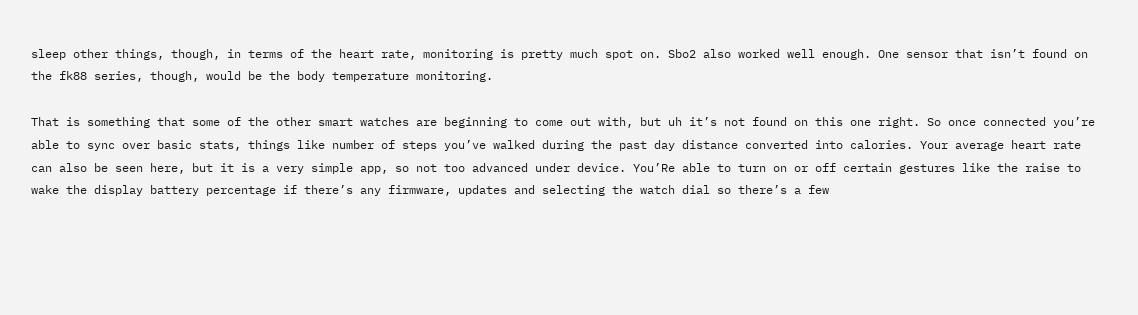sleep other things, though, in terms of the heart rate, monitoring is pretty much spot on. Sbo2 also worked well enough. One sensor that isn’t found on the fk88 series, though, would be the body temperature monitoring.

That is something that some of the other smart watches are beginning to come out with, but uh it’s not found on this one right. So once connected you’re able to sync over basic stats, things like number of steps you’ve walked during the past day distance converted into calories. Your average heart rate can also be seen here, but it is a very simple app, so not too advanced under device. You’Re able to turn on or off certain gestures like the raise to wake the display battery percentage if there’s any firmware, updates and selecting the watch dial so there’s a few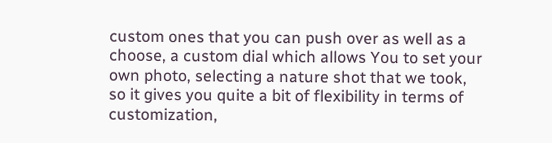custom ones that you can push over as well as a choose, a custom dial which allows You to set your own photo, selecting a nature shot that we took, so it gives you quite a bit of flexibility in terms of customization,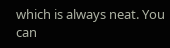which is always neat. You can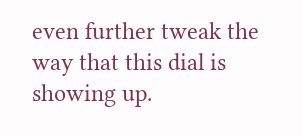even further tweak the way that this dial is showing up.